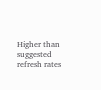Higher than suggested refresh rates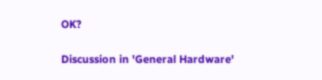OK?

Discussion in 'General Hardware'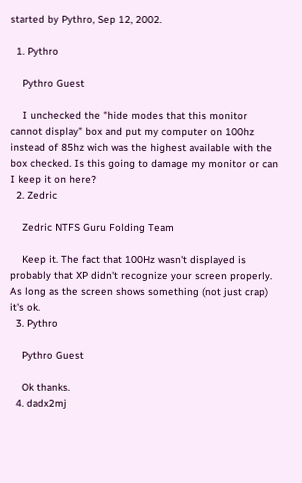started by Pythro, Sep 12, 2002.

  1. Pythro

    Pythro Guest

    I unchecked the "hide modes that this monitor cannot display" box and put my computer on 100hz instead of 85hz wich was the highest available with the box checked. Is this going to damage my monitor or can I keep it on here?
  2. Zedric

    Zedric NTFS Guru Folding Team

    Keep it. The fact that 100Hz wasn't displayed is probably that XP didn't recognize your screen properly. As long as the screen shows something (not just crap) it's ok.
  3. Pythro

    Pythro Guest

    Ok thanks.
  4. dadx2mj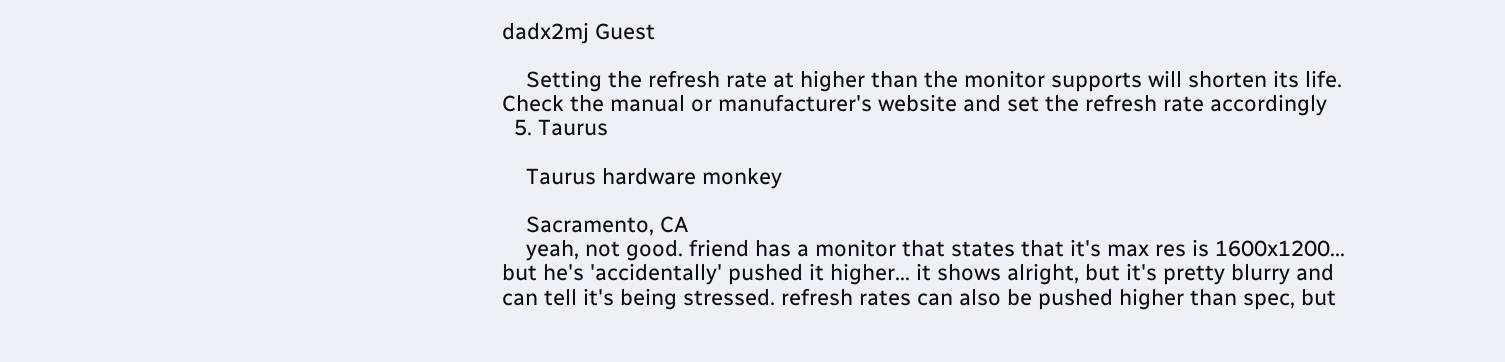dadx2mj Guest

    Setting the refresh rate at higher than the monitor supports will shorten its life. Check the manual or manufacturer's website and set the refresh rate accordingly
  5. Taurus

    Taurus hardware monkey

    Sacramento, CA
    yeah, not good. friend has a monitor that states that it's max res is 1600x1200... but he's 'accidentally' pushed it higher... it shows alright, but it's pretty blurry and can tell it's being stressed. refresh rates can also be pushed higher than spec, but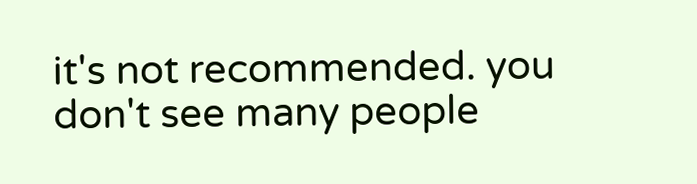it's not recommended. you don't see many people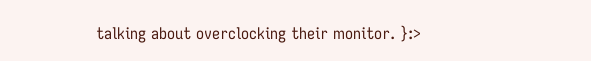talking about overclocking their monitor. }:>